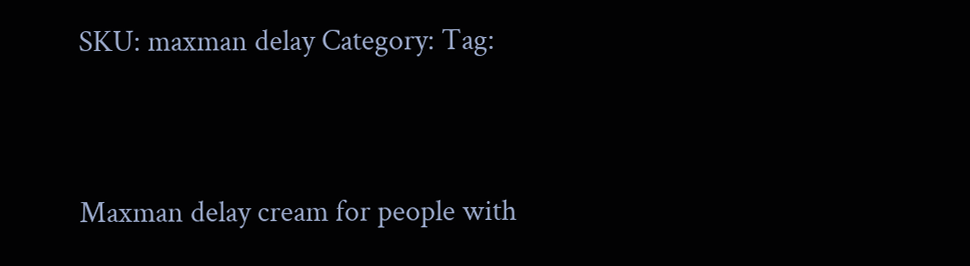SKU: maxman delay Category: Tag:


Maxman delay cream for people with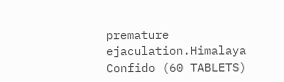premature ejaculation.Himalaya Confido (60 TABLETS)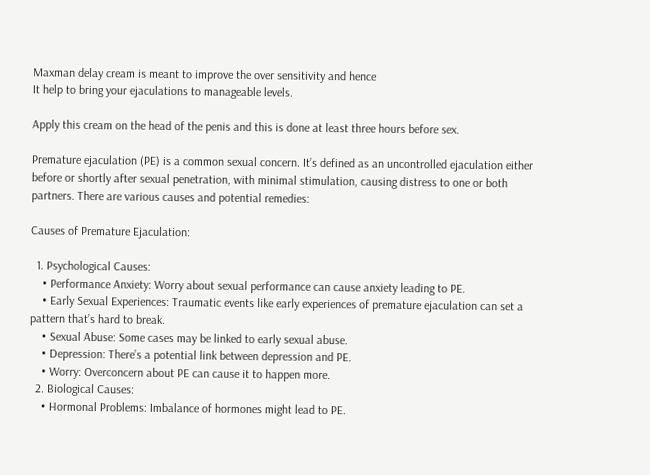Maxman delay cream is meant to improve the over sensitivity and hence
It help to bring your ejaculations to manageable levels.

Apply this cream on the head of the penis and this is done at least three hours before sex.

Premature ejaculation (PE) is a common sexual concern. It’s defined as an uncontrolled ejaculation either before or shortly after sexual penetration, with minimal stimulation, causing distress to one or both partners. There are various causes and potential remedies:

Causes of Premature Ejaculation:

  1. Psychological Causes:
    • Performance Anxiety: Worry about sexual performance can cause anxiety leading to PE.
    • Early Sexual Experiences: Traumatic events like early experiences of premature ejaculation can set a pattern that’s hard to break.
    • Sexual Abuse: Some cases may be linked to early sexual abuse.
    • Depression: There’s a potential link between depression and PE.
    • Worry: Overconcern about PE can cause it to happen more.
  2. Biological Causes:
    • Hormonal Problems: Imbalance of hormones might lead to PE.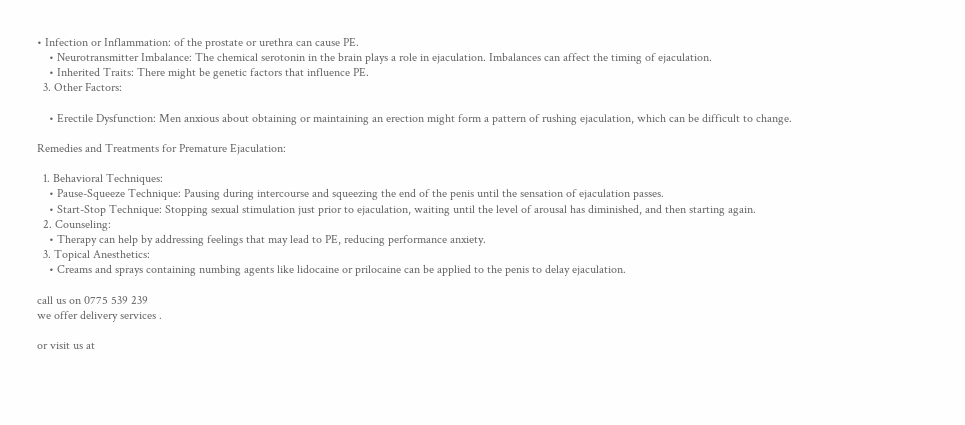• Infection or Inflammation: of the prostate or urethra can cause PE.
    • Neurotransmitter Imbalance: The chemical serotonin in the brain plays a role in ejaculation. Imbalances can affect the timing of ejaculation.
    • Inherited Traits: There might be genetic factors that influence PE.
  3. Other Factors:

    • Erectile Dysfunction: Men anxious about obtaining or maintaining an erection might form a pattern of rushing ejaculation, which can be difficult to change.

Remedies and Treatments for Premature Ejaculation:

  1. Behavioral Techniques:
    • Pause-Squeeze Technique: Pausing during intercourse and squeezing the end of the penis until the sensation of ejaculation passes.
    • Start-Stop Technique: Stopping sexual stimulation just prior to ejaculation, waiting until the level of arousal has diminished, and then starting again.
  2. Counseling:
    • Therapy can help by addressing feelings that may lead to PE, reducing performance anxiety.
  3. Topical Anesthetics:
    • Creams and sprays containing numbing agents like lidocaine or prilocaine can be applied to the penis to delay ejaculation.

call us on 0775 539 239
we offer delivery services .

or visit us at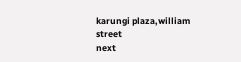karungi plaza,william street
next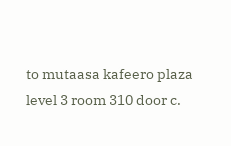to mutaasa kafeero plaza
level 3 room 310 door c.